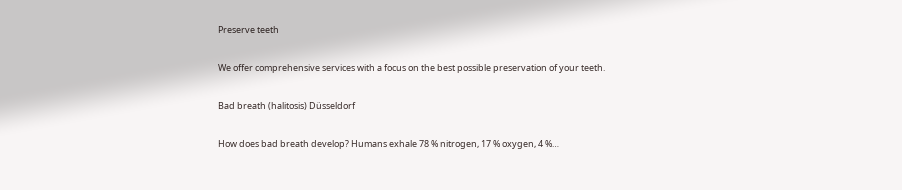Preserve teeth

We offer comprehensive services with a focus on the best possible preservation of your teeth.

Bad breath (halitosis) Düsseldorf

How does bad breath develop? Humans exhale 78 % nitrogen, 17 % oxygen, 4 %…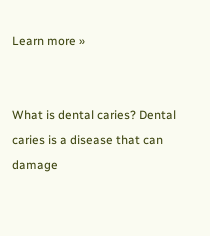Learn more »


What is dental caries? Dental caries is a disease that can damage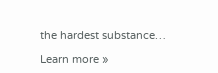the hardest substance…

Learn more »